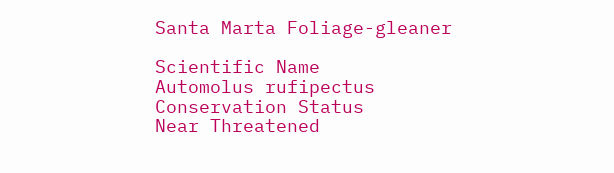Santa Marta Foliage-gleaner

Scientific Name
Automolus rufipectus
Conservation Status
Near Threatened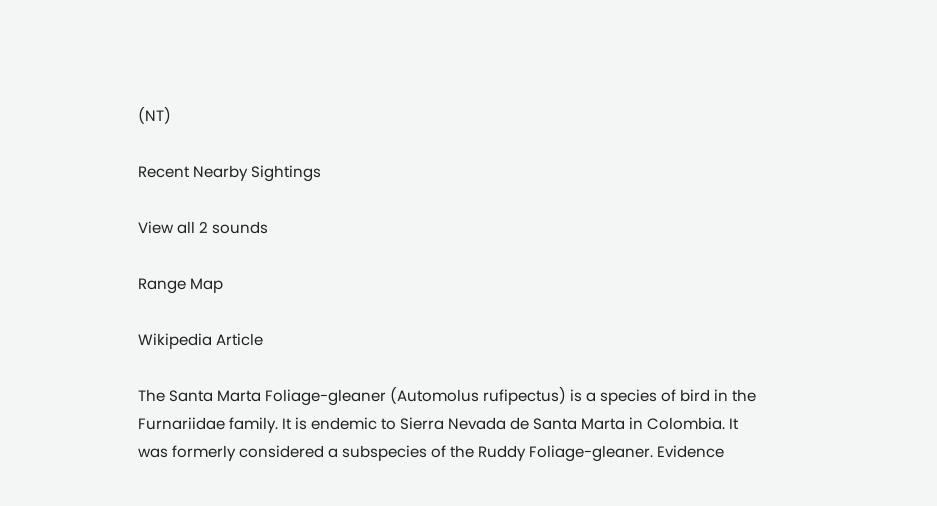(NT)

Recent Nearby Sightings

View all 2 sounds

Range Map

Wikipedia Article

The Santa Marta Foliage-gleaner (Automolus rufipectus) is a species of bird in the Furnariidae family. It is endemic to Sierra Nevada de Santa Marta in Colombia. It was formerly considered a subspecies of the Ruddy Foliage-gleaner. Evidence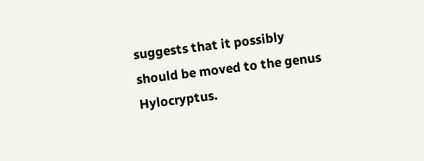suggests that it possibly should be moved to the genus Hylocryptus.